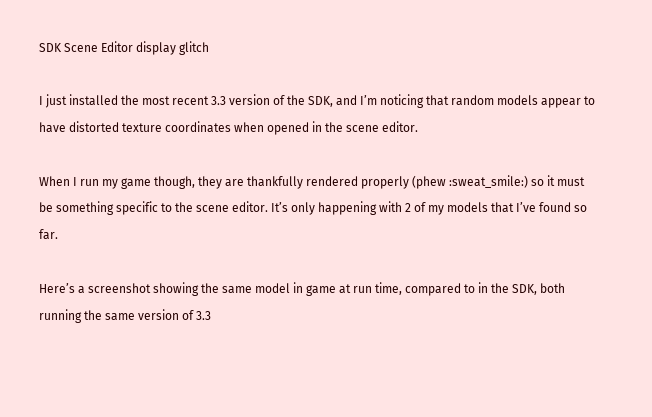SDK Scene Editor display glitch

I just installed the most recent 3.3 version of the SDK, and I’m noticing that random models appear to have distorted texture coordinates when opened in the scene editor.

When I run my game though, they are thankfully rendered properly (phew :sweat_smile:) so it must be something specific to the scene editor. It’s only happening with 2 of my models that I’ve found so far.

Here’s a screenshot showing the same model in game at run time, compared to in the SDK, both running the same version of 3.3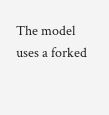The model uses a forked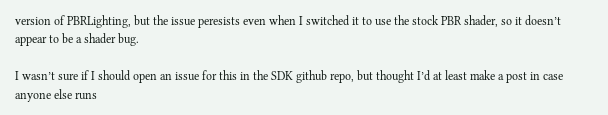version of PBRLighting, but the issue peresists even when I switched it to use the stock PBR shader, so it doesn’t appear to be a shader bug.

I wasn’t sure if I should open an issue for this in the SDK github repo, but thought I’d at least make a post in case anyone else runs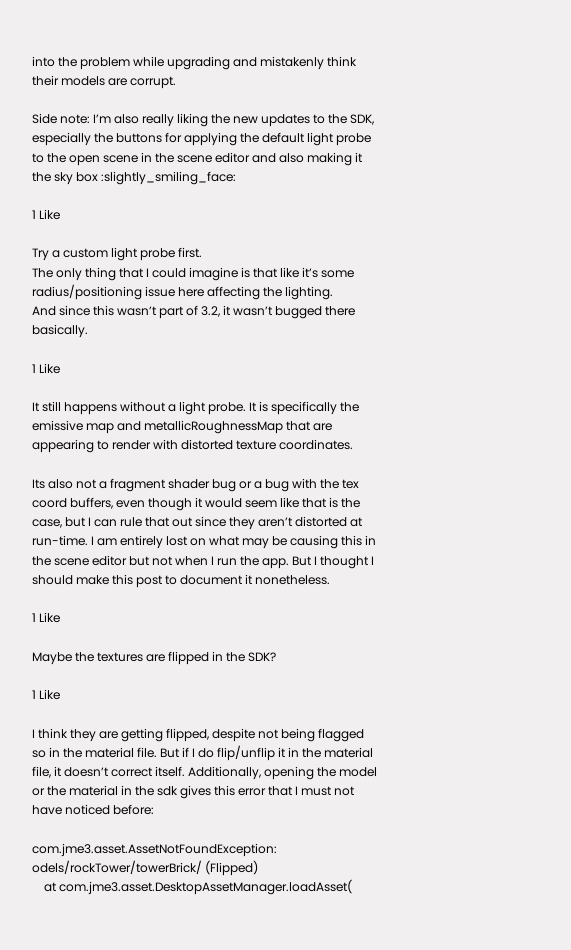into the problem while upgrading and mistakenly think their models are corrupt.

Side note: I’m also really liking the new updates to the SDK, especially the buttons for applying the default light probe to the open scene in the scene editor and also making it the sky box :slightly_smiling_face:

1 Like

Try a custom light probe first.
The only thing that I could imagine is that like it’s some radius/positioning issue here affecting the lighting.
And since this wasn’t part of 3.2, it wasn’t bugged there basically.

1 Like

It still happens without a light probe. It is specifically the emissive map and metallicRoughnessMap that are appearing to render with distorted texture coordinates.

Its also not a fragment shader bug or a bug with the tex coord buffers, even though it would seem like that is the case, but I can rule that out since they aren’t distorted at run-time. I am entirely lost on what may be causing this in the scene editor but not when I run the app. But I thought I should make this post to document it nonetheless.

1 Like

Maybe the textures are flipped in the SDK?

1 Like

I think they are getting flipped, despite not being flagged so in the material file. But if I do flip/unflip it in the material file, it doesn’t correct itself. Additionally, opening the model or the material in the sdk gives this error that I must not have noticed before:

com.jme3.asset.AssetNotFoundException: odels/rockTower/towerBrick/ (Flipped)
    at com.jme3.asset.DesktopAssetManager.loadAsset(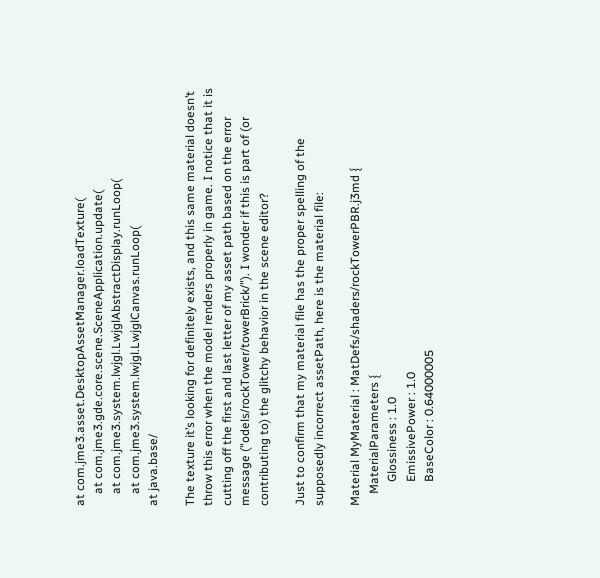at com.jme3.asset.DesktopAssetManager.loadTexture(
    at com.jme3.gde.core.scene.SceneApplication.update(
    at com.jme3.system.lwjgl.LwjglAbstractDisplay.runLoop(
    at com.jme3.system.lwjgl.LwjglCanvas.runLoop(
at java.base/

The texture it’s looking for definitely exists, and this same material doesn’t throw this error when the model renders properly in game. I notice that it is cutting off the first and last letter of my asset path based on the error message ("odels/rockTower/towerBrick/"). I wonder if this is part of (or contributing to) the glitchy behavior in the scene editor?

Just to confirm that my material file has the proper spelling of the supposedly incorrect assetPath, here is the material file:

Material MyMaterial : MatDefs/shaders/rockTowerPBR.j3md {
    MaterialParameters {
        Glossiness : 1.0
        EmissivePower : 1.0
        BaseColor : 0.64000005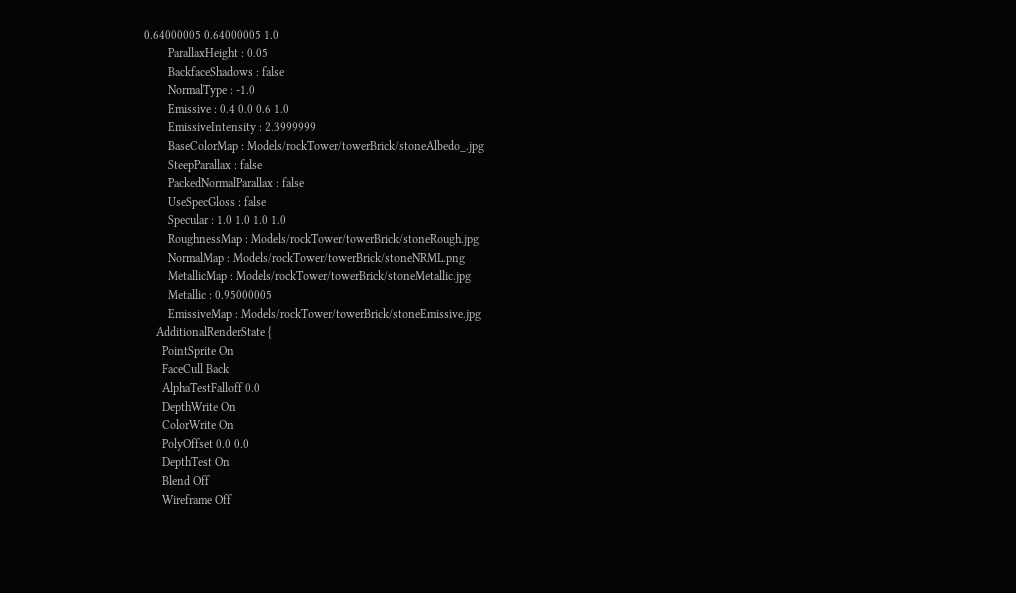0.64000005 0.64000005 1.0
        ParallaxHeight : 0.05
        BackfaceShadows : false
        NormalType : -1.0
        Emissive : 0.4 0.0 0.6 1.0
        EmissiveIntensity : 2.3999999
        BaseColorMap : Models/rockTower/towerBrick/stoneAlbedo_.jpg
        SteepParallax : false
        PackedNormalParallax : false
        UseSpecGloss : false
        Specular : 1.0 1.0 1.0 1.0
        RoughnessMap : Models/rockTower/towerBrick/stoneRough.jpg
        NormalMap : Models/rockTower/towerBrick/stoneNRML.png
        MetallicMap : Models/rockTower/towerBrick/stoneMetallic.jpg
        Metallic : 0.95000005
        EmissiveMap : Models/rockTower/towerBrick/stoneEmissive.jpg
    AdditionalRenderState {
      PointSprite On
      FaceCull Back
      AlphaTestFalloff 0.0
      DepthWrite On
      ColorWrite On
      PolyOffset 0.0 0.0
      DepthTest On
      Blend Off
      Wireframe Off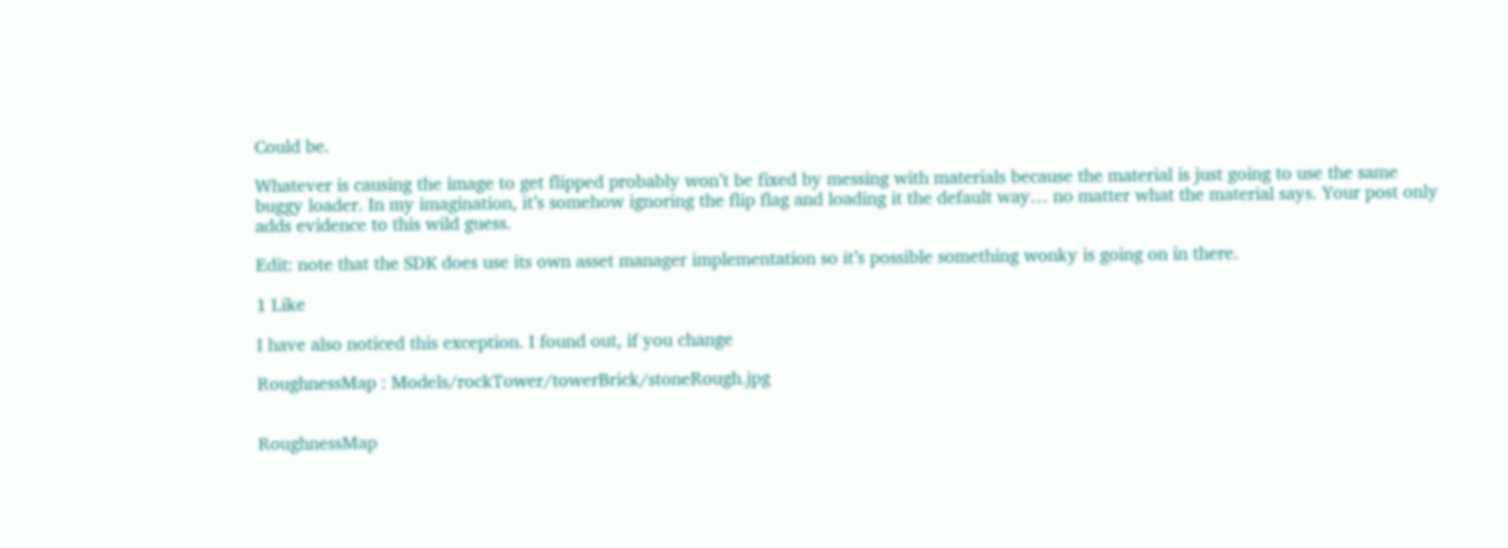Could be.

Whatever is causing the image to get flipped probably won’t be fixed by messing with materials because the material is just going to use the same buggy loader. In my imagination, it’s somehow ignoring the flip flag and loading it the default way… no matter what the material says. Your post only adds evidence to this wild guess.

Edit: note that the SDK does use its own asset manager implementation so it’s possible something wonky is going on in there.

1 Like

I have also noticed this exception. I found out, if you change

RoughnessMap : Models/rockTower/towerBrick/stoneRough.jpg


RoughnessMap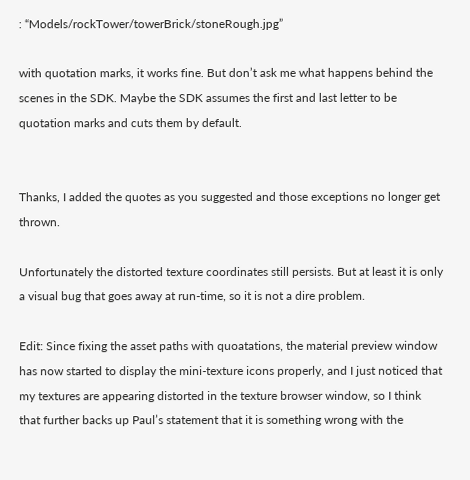: “Models/rockTower/towerBrick/stoneRough.jpg”

with quotation marks, it works fine. But don’t ask me what happens behind the scenes in the SDK. Maybe the SDK assumes the first and last letter to be quotation marks and cuts them by default.


Thanks, I added the quotes as you suggested and those exceptions no longer get thrown.

Unfortunately the distorted texture coordinates still persists. But at least it is only a visual bug that goes away at run-time, so it is not a dire problem.

Edit: Since fixing the asset paths with quoatations, the material preview window has now started to display the mini-texture icons properly, and I just noticed that my textures are appearing distorted in the texture browser window, so I think that further backs up Paul’s statement that it is something wrong with the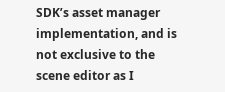SDK’s asset manager implementation, and is not exclusive to the scene editor as I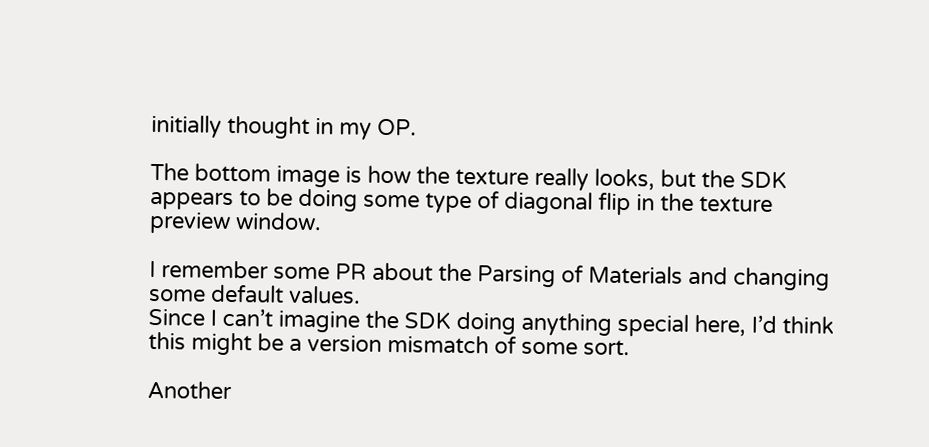initially thought in my OP.

The bottom image is how the texture really looks, but the SDK appears to be doing some type of diagonal flip in the texture preview window.

I remember some PR about the Parsing of Materials and changing some default values.
Since I can’t imagine the SDK doing anything special here, I’d think this might be a version mismatch of some sort.

Another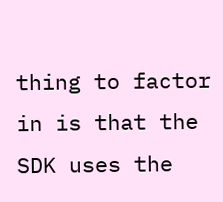thing to factor in is that the SDK uses the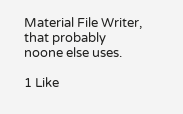Material File Writer, that probably noone else uses.

1 Like